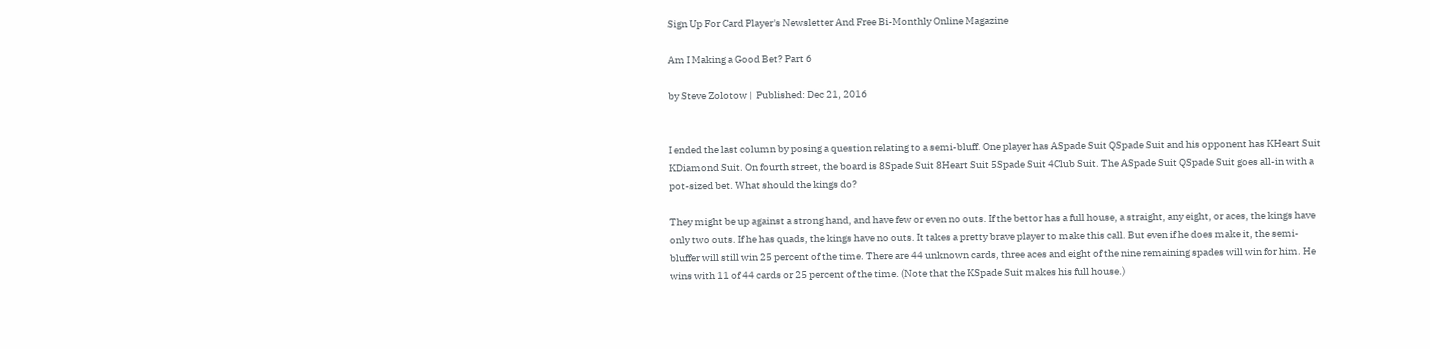Sign Up For Card Player's Newsletter And Free Bi-Monthly Online Magazine

Am I Making a Good Bet? Part 6

by Steve Zolotow |  Published: Dec 21, 2016


I ended the last column by posing a question relating to a semi-bluff. One player has ASpade Suit QSpade Suit and his opponent has KHeart Suit KDiamond Suit. On fourth street, the board is 8Spade Suit 8Heart Suit 5Spade Suit 4Club Suit. The ASpade Suit QSpade Suit goes all-in with a pot-sized bet. What should the kings do?

They might be up against a strong hand, and have few or even no outs. If the bettor has a full house, a straight, any eight, or aces, the kings have only two outs. If he has quads, the kings have no outs. It takes a pretty brave player to make this call. But even if he does make it, the semi-bluffer will still win 25 percent of the time. There are 44 unknown cards, three aces and eight of the nine remaining spades will win for him. He wins with 11 of 44 cards or 25 percent of the time. (Note that the KSpade Suit makes his full house.)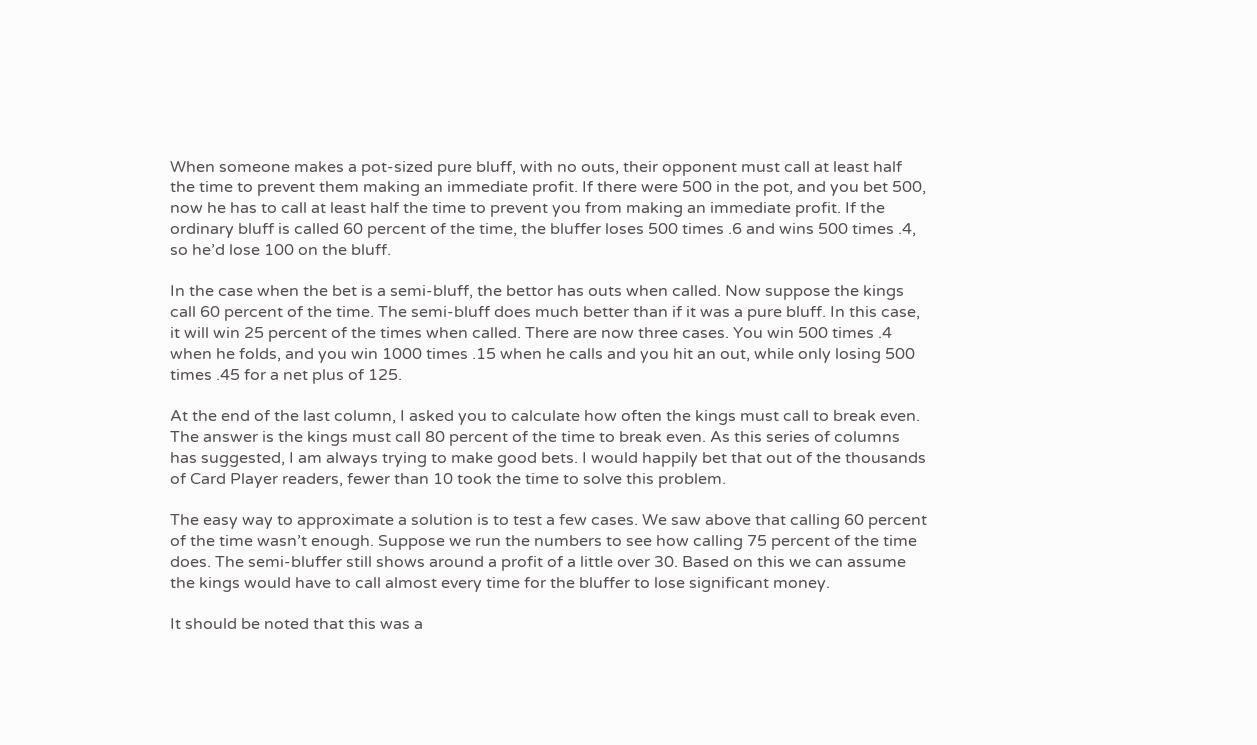When someone makes a pot-sized pure bluff, with no outs, their opponent must call at least half the time to prevent them making an immediate profit. If there were 500 in the pot, and you bet 500, now he has to call at least half the time to prevent you from making an immediate profit. If the ordinary bluff is called 60 percent of the time, the bluffer loses 500 times .6 and wins 500 times .4, so he’d lose 100 on the bluff.

In the case when the bet is a semi-bluff, the bettor has outs when called. Now suppose the kings call 60 percent of the time. The semi-bluff does much better than if it was a pure bluff. In this case, it will win 25 percent of the times when called. There are now three cases. You win 500 times .4 when he folds, and you win 1000 times .15 when he calls and you hit an out, while only losing 500 times .45 for a net plus of 125.

At the end of the last column, I asked you to calculate how often the kings must call to break even. The answer is the kings must call 80 percent of the time to break even. As this series of columns has suggested, I am always trying to make good bets. I would happily bet that out of the thousands of Card Player readers, fewer than 10 took the time to solve this problem.

The easy way to approximate a solution is to test a few cases. We saw above that calling 60 percent of the time wasn’t enough. Suppose we run the numbers to see how calling 75 percent of the time does. The semi-bluffer still shows around a profit of a little over 30. Based on this we can assume the kings would have to call almost every time for the bluffer to lose significant money.

It should be noted that this was a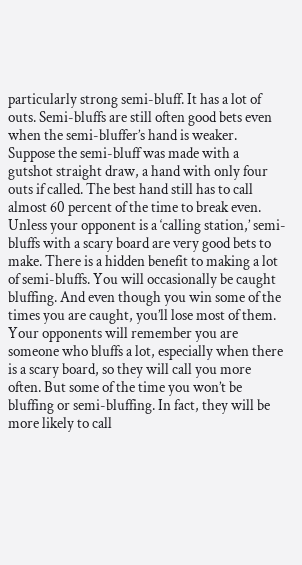particularly strong semi-bluff. It has a lot of outs. Semi-bluffs are still often good bets even when the semi-bluffer’s hand is weaker. Suppose the semi-bluff was made with a gutshot straight draw, a hand with only four outs if called. The best hand still has to call almost 60 percent of the time to break even.
Unless your opponent is a ‘calling station,’ semi-bluffs with a scary board are very good bets to make. There is a hidden benefit to making a lot of semi-bluffs. You will occasionally be caught bluffing. And even though you win some of the times you are caught, you’ll lose most of them. Your opponents will remember you are someone who bluffs a lot, especially when there is a scary board, so they will call you more often. But some of the time you won’t be bluffing or semi-bluffing. In fact, they will be more likely to call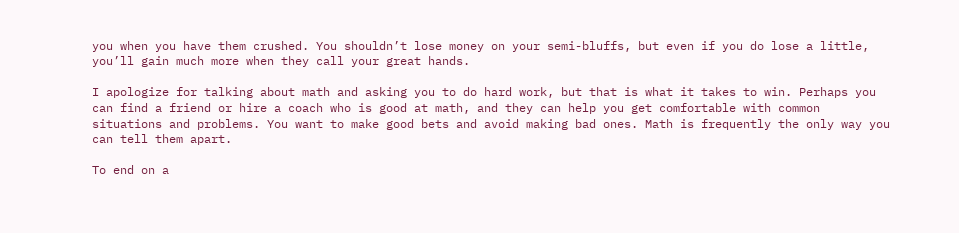you when you have them crushed. You shouldn’t lose money on your semi-bluffs, but even if you do lose a little, you’ll gain much more when they call your great hands.

I apologize for talking about math and asking you to do hard work, but that is what it takes to win. Perhaps you can find a friend or hire a coach who is good at math, and they can help you get comfortable with common situations and problems. You want to make good bets and avoid making bad ones. Math is frequently the only way you can tell them apart.

To end on a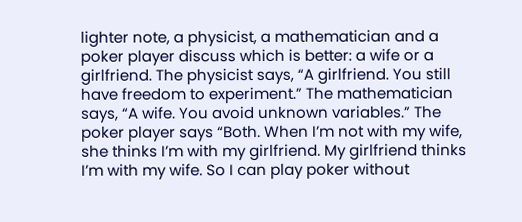lighter note, a physicist, a mathematician and a poker player discuss which is better: a wife or a girlfriend. The physicist says, “A girlfriend. You still have freedom to experiment.” The mathematician says, “A wife. You avoid unknown variables.” The poker player says “Both. When I’m not with my wife, she thinks I’m with my girlfriend. My girlfriend thinks I’m with my wife. So I can play poker without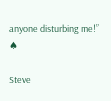anyone disturbing me!” ♠

Steve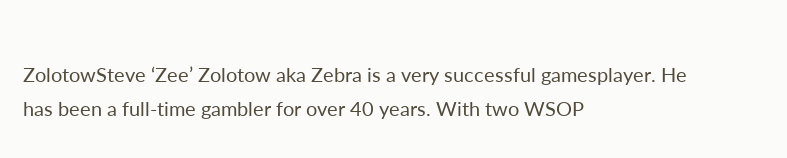ZolotowSteve ‘Zee’ Zolotow aka Zebra is a very successful gamesplayer. He has been a full-time gambler for over 40 years. With two WSOP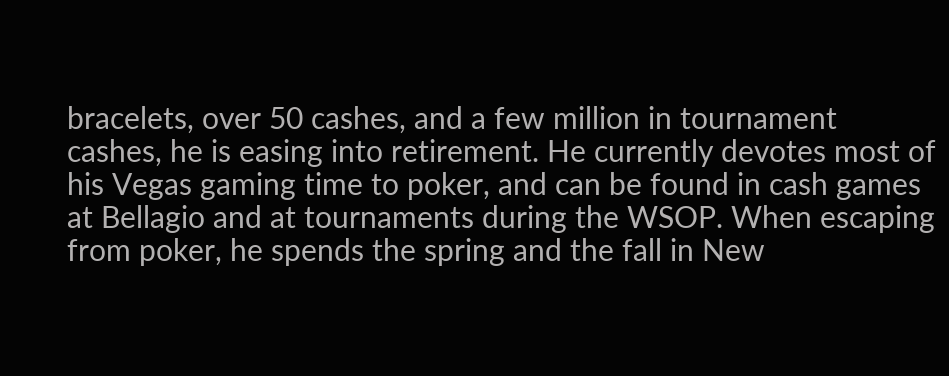bracelets, over 50 cashes, and a few million in tournament cashes, he is easing into retirement. He currently devotes most of his Vegas gaming time to poker, and can be found in cash games at Bellagio and at tournaments during the WSOP. When escaping from poker, he spends the spring and the fall in New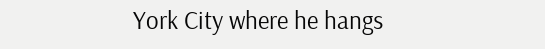York City where he hangs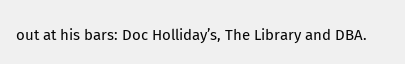out at his bars: Doc Holliday’s, The Library and DBA.